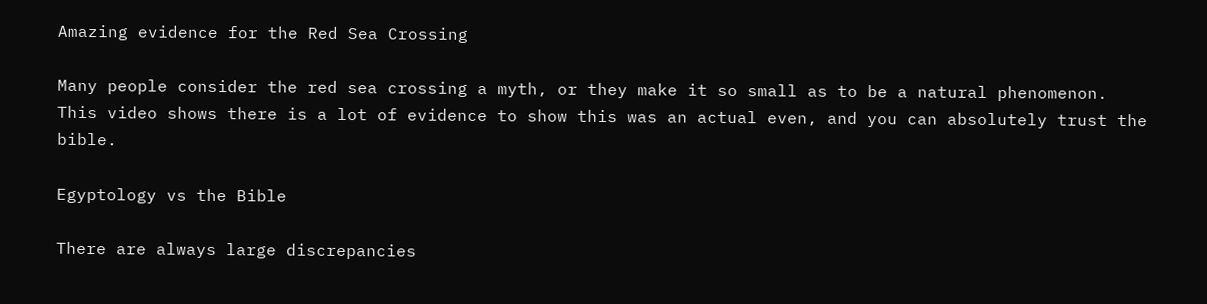Amazing evidence for the Red Sea Crossing

Many people consider the red sea crossing a myth, or they make it so small as to be a natural phenomenon. This video shows there is a lot of evidence to show this was an actual even, and you can absolutely trust the bible.

Egyptology vs the Bible

There are always large discrepancies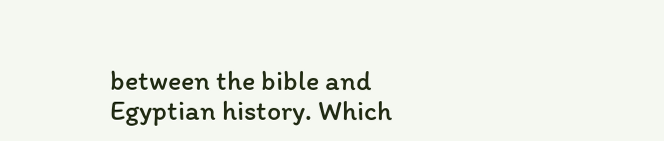between the bible and Egyptian history. Which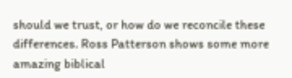should we trust, or how do we reconcile these differences. Ross Patterson shows some more amazing biblical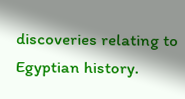discoveries relating to Egyptian history.